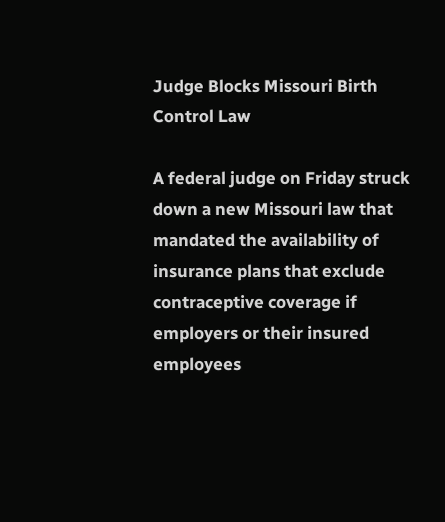Judge Blocks Missouri Birth Control Law

A federal judge on Friday struck down a new Missouri law that mandated the availability of insurance plans that exclude contraceptive coverage if employers or their insured employees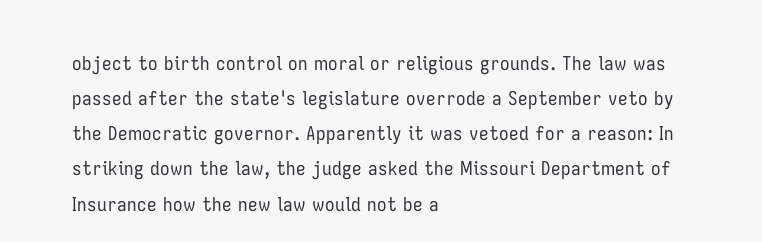object to birth control on moral or religious grounds. The law was passed after the state's legislature overrode a September veto by the Democratic governor. Apparently it was vetoed for a reason: In striking down the law, the judge asked the Missouri Department of Insurance how the new law would not be a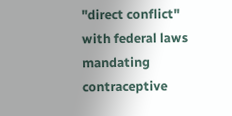"direct conflict" with federal laws mandating contraceptive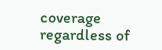coverage regardless of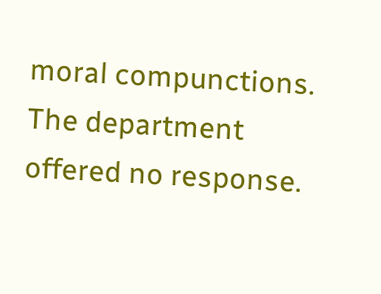moral compunctions. The department offered no response.